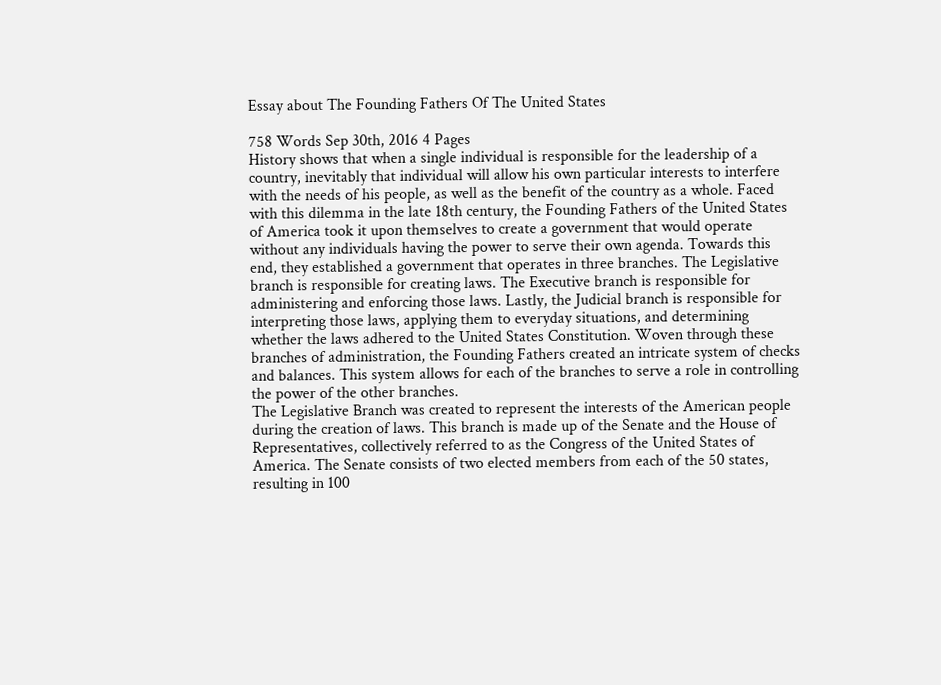Essay about The Founding Fathers Of The United States

758 Words Sep 30th, 2016 4 Pages
History shows that when a single individual is responsible for the leadership of a country, inevitably that individual will allow his own particular interests to interfere with the needs of his people, as well as the benefit of the country as a whole. Faced with this dilemma in the late 18th century, the Founding Fathers of the United States of America took it upon themselves to create a government that would operate without any individuals having the power to serve their own agenda. Towards this end, they established a government that operates in three branches. The Legislative branch is responsible for creating laws. The Executive branch is responsible for administering and enforcing those laws. Lastly, the Judicial branch is responsible for interpreting those laws, applying them to everyday situations, and determining whether the laws adhered to the United States Constitution. Woven through these branches of administration, the Founding Fathers created an intricate system of checks and balances. This system allows for each of the branches to serve a role in controlling the power of the other branches.
The Legislative Branch was created to represent the interests of the American people during the creation of laws. This branch is made up of the Senate and the House of Representatives, collectively referred to as the Congress of the United States of America. The Senate consists of two elected members from each of the 50 states, resulting in 100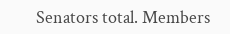Senators total. Members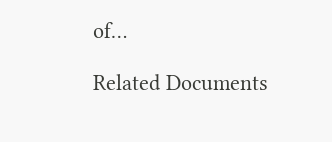of…

Related Documents